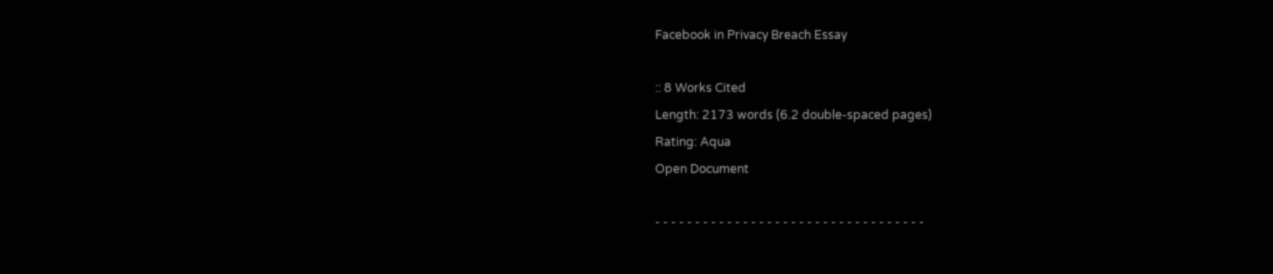Facebook in Privacy Breach Essay

:: 8 Works Cited
Length: 2173 words (6.2 double-spaced pages)
Rating: Aqua
Open Document

- - - - - - - - - - - - - - - - - - - - - - - - - - - - - - - - - -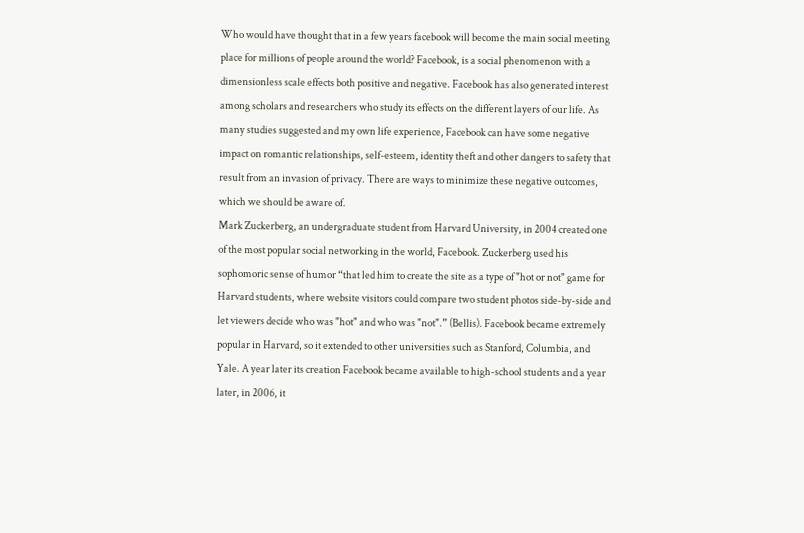Who would have thought that in a few years facebook will become the main social meeting place for millions of people around the world? Facebook, is a social phenomenon with a dimensionless scale effects both positive and negative. Facebook has also generated interest among scholars and researchers who study its effects on the different layers of our life. As many studies suggested and my own life experience, Facebook can have some negative impact on romantic relationships, self-esteem, identity theft and other dangers to safety that result from an invasion of privacy. There are ways to minimize these negative outcomes, which we should be aware of.
Mark Zuckerberg, an undergraduate student from Harvard University, in 2004 created one of the most popular social networking in the world, Facebook. Zuckerberg used his sophomoric sense of humor “that led him to create the site as a type of "hot or not" game for Harvard students, where website visitors could compare two student photos side-by-side and let viewers decide who was "hot" and who was "not".” (Bellis). Facebook became extremely popular in Harvard, so it extended to other universities such as Stanford, Columbia, and Yale. A year later its creation Facebook became available to high-school students and a year later, in 2006, it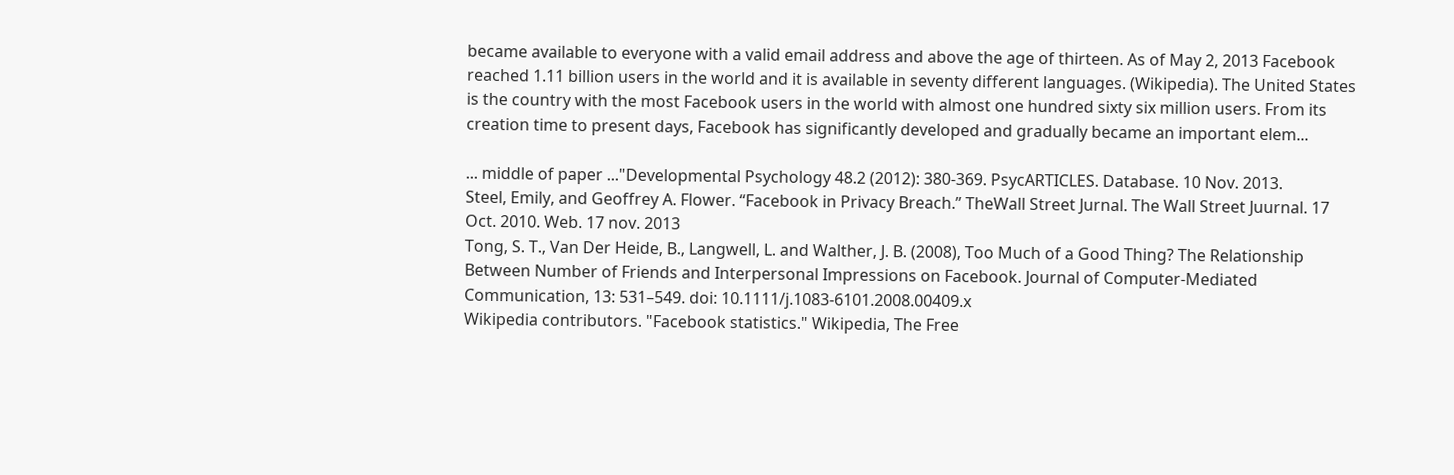became available to everyone with a valid email address and above the age of thirteen. As of May 2, 2013 Facebook reached 1.11 billion users in the world and it is available in seventy different languages. (Wikipedia). The United States is the country with the most Facebook users in the world with almost one hundred sixty six million users. From its creation time to present days, Facebook has significantly developed and gradually became an important elem...

... middle of paper ..."Developmental Psychology 48.2 (2012): 380-369. PsycARTICLES. Database. 10 Nov. 2013.
Steel, Emily, and Geoffrey A. Flower. “Facebook in Privacy Breach.” TheWall Street Jurnal. The Wall Street Juurnal. 17 Oct. 2010. Web. 17 nov. 2013
Tong, S. T., Van Der Heide, B., Langwell, L. and Walther, J. B. (2008), Too Much of a Good Thing? The Relationship Between Number of Friends and Interpersonal Impressions on Facebook. Journal of Computer-Mediated Communication, 13: 531–549. doi: 10.1111/j.1083-6101.2008.00409.x
Wikipedia contributors. "Facebook statistics." Wikipedia, The Free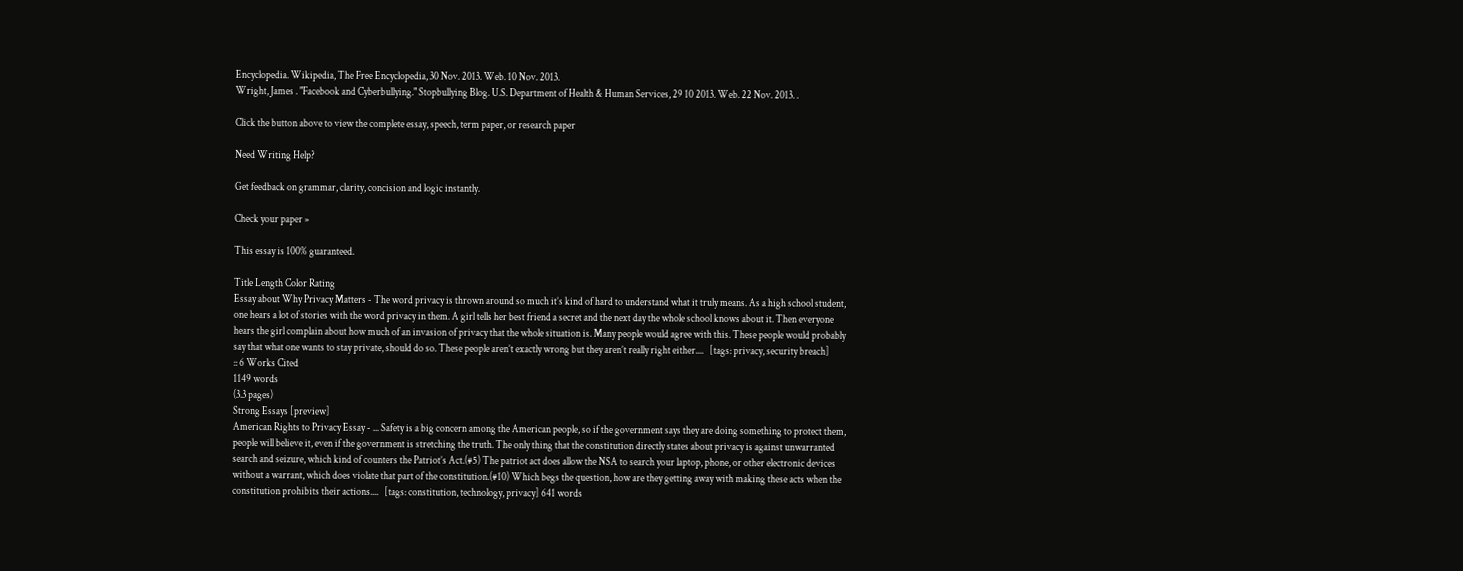Encyclopedia. Wikipedia, The Free Encyclopedia, 30 Nov. 2013. Web. 10 Nov. 2013.
Wright, James . "Facebook and Cyberbullying." Stopbullying Blog. U.S. Department of Health & Human Services, 29 10 2013. Web. 22 Nov. 2013. .

Click the button above to view the complete essay, speech, term paper, or research paper

Need Writing Help?

Get feedback on grammar, clarity, concision and logic instantly.

Check your paper »

This essay is 100% guaranteed.

Title Length Color Rating
Essay about Why Privacy Matters - The word privacy is thrown around so much it’s kind of hard to understand what it truly means. As a high school student, one hears a lot of stories with the word privacy in them. A girl tells her best friend a secret and the next day the whole school knows about it. Then everyone hears the girl complain about how much of an invasion of privacy that the whole situation is. Many people would agree with this. These people would probably say that what one wants to stay private, should do so. These people aren’t exactly wrong but they aren’t really right either....   [tags: privacy, security breach]
:: 6 Works Cited
1149 words
(3.3 pages)
Strong Essays [preview]
American Rights to Privacy Essay - ... Safety is a big concern among the American people, so if the government says they are doing something to protect them, people will believe it, even if the government is stretching the truth. The only thing that the constitution directly states about privacy is against unwarranted search and seizure, which kind of counters the Patriot’s Act.(#5) The patriot act does allow the NSA to search your laptop, phone, or other electronic devices without a warrant, which does violate that part of the constitution.(#10) Which begs the question, how are they getting away with making these acts when the constitution prohibits their actions....   [tags: constitution, technology, privacy] 641 words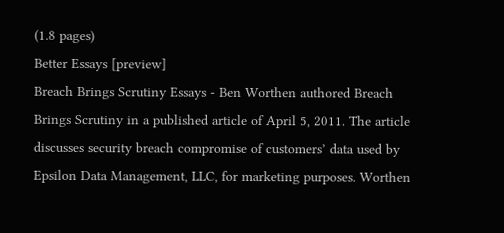(1.8 pages)
Better Essays [preview]
Breach Brings Scrutiny Essays - Ben Worthen authored Breach Brings Scrutiny in a published article of April 5, 2011. The article discusses security breach compromise of customers’ data used by Epsilon Data Management, LLC, for marketing purposes. Worthen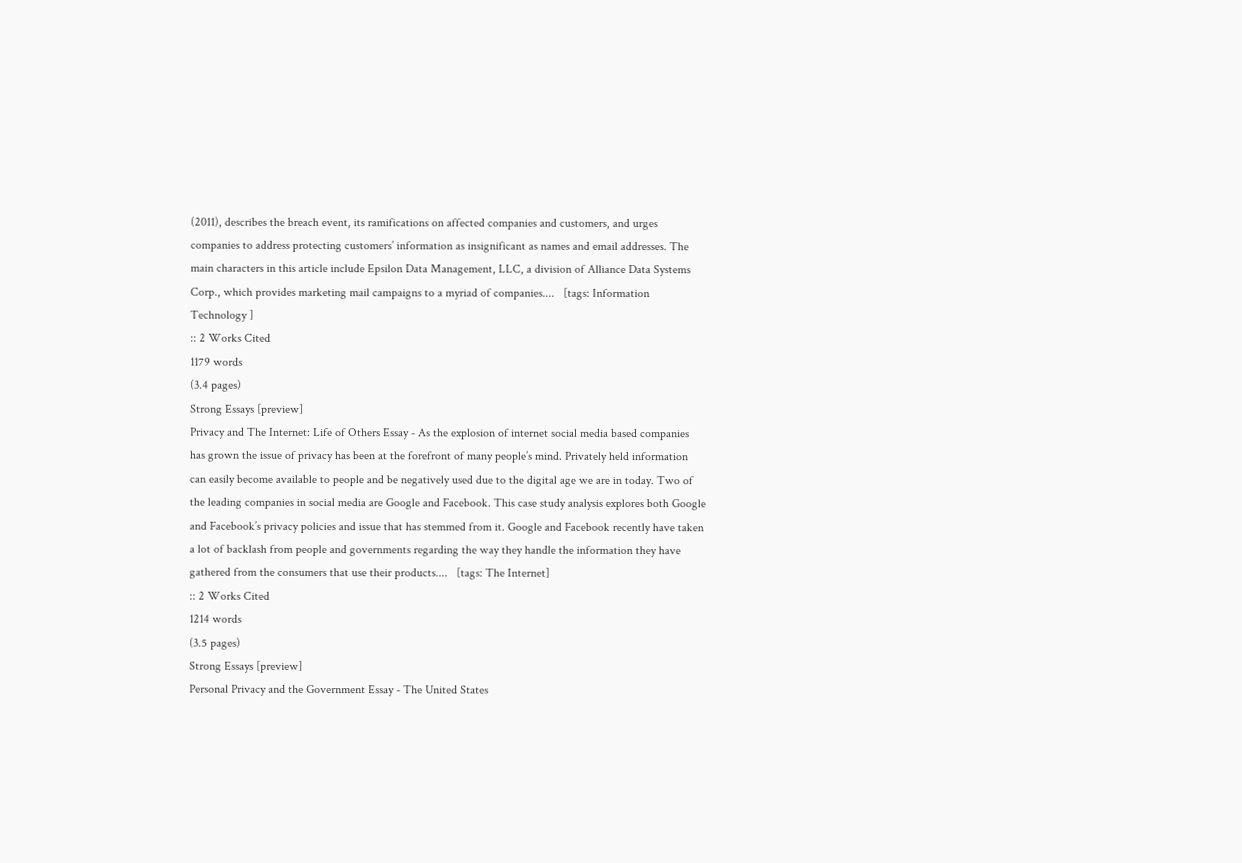(2011), describes the breach event, its ramifications on affected companies and customers, and urges companies to address protecting customers’ information as insignificant as names and email addresses. The main characters in this article include Epsilon Data Management, LLC, a division of Alliance Data Systems Corp., which provides marketing mail campaigns to a myriad of companies....   [tags: Information Technology ]
:: 2 Works Cited
1179 words
(3.4 pages)
Strong Essays [preview]
Privacy and The Internet: Life of Others Essay - As the explosion of internet social media based companies has grown the issue of privacy has been at the forefront of many people’s mind. Privately held information can easily become available to people and be negatively used due to the digital age we are in today. Two of the leading companies in social media are Google and Facebook. This case study analysis explores both Google and Facebook’s privacy policies and issue that has stemmed from it. Google and Facebook recently have taken a lot of backlash from people and governments regarding the way they handle the information they have gathered from the consumers that use their products....   [tags: The Internet]
:: 2 Works Cited
1214 words
(3.5 pages)
Strong Essays [preview]
Personal Privacy and the Government Essay - The United States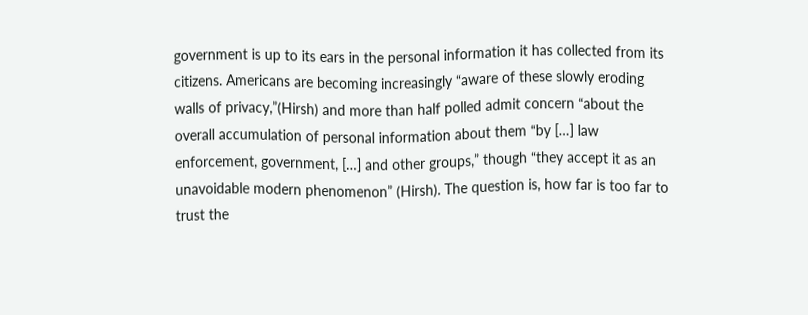government is up to its ears in the personal information it has collected from its citizens. Americans are becoming increasingly “aware of these slowly eroding walls of privacy,”(Hirsh) and more than half polled admit concern “about the overall accumulation of personal information about them “by […] law enforcement, government, […] and other groups,” though “they accept it as an unavoidable modern phenomenon” (Hirsh). The question is, how far is too far to trust the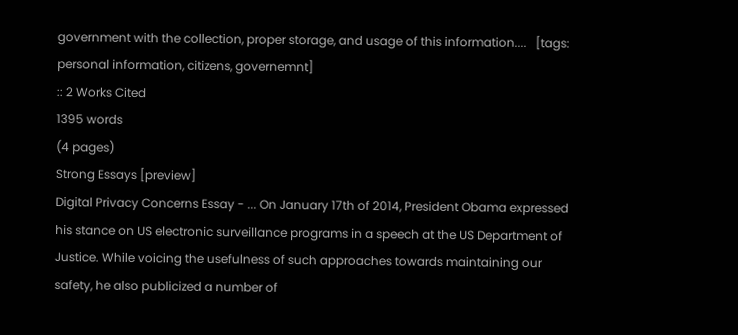government with the collection, proper storage, and usage of this information....   [tags: personal information, citizens, governemnt]
:: 2 Works Cited
1395 words
(4 pages)
Strong Essays [preview]
Digital Privacy Concerns Essay - ... On January 17th of 2014, President Obama expressed his stance on US electronic surveillance programs in a speech at the US Department of Justice. While voicing the usefulness of such approaches towards maintaining our safety, he also publicized a number of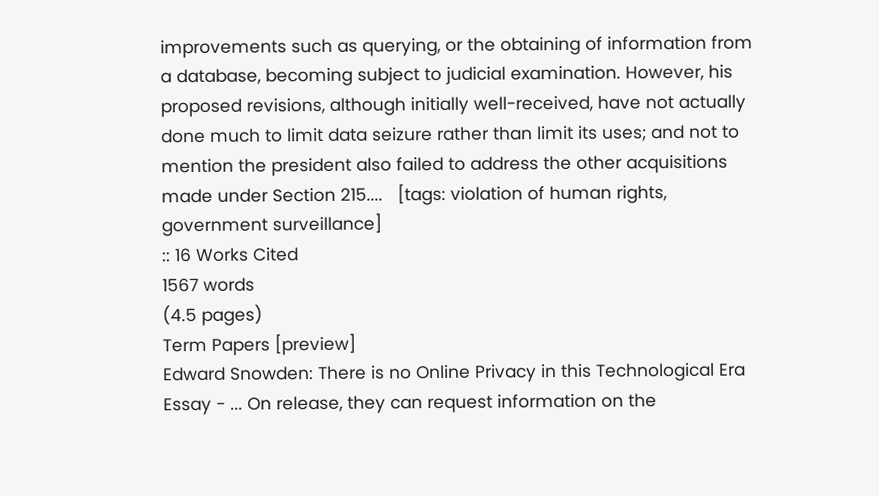improvements such as querying, or the obtaining of information from a database, becoming subject to judicial examination. However, his proposed revisions, although initially well-received, have not actually done much to limit data seizure rather than limit its uses; and not to mention the president also failed to address the other acquisitions made under Section 215....   [tags: violation of human rights, government surveillance]
:: 16 Works Cited
1567 words
(4.5 pages)
Term Papers [preview]
Edward Snowden: There is no Online Privacy in this Technological Era Essay - ... On release, they can request information on the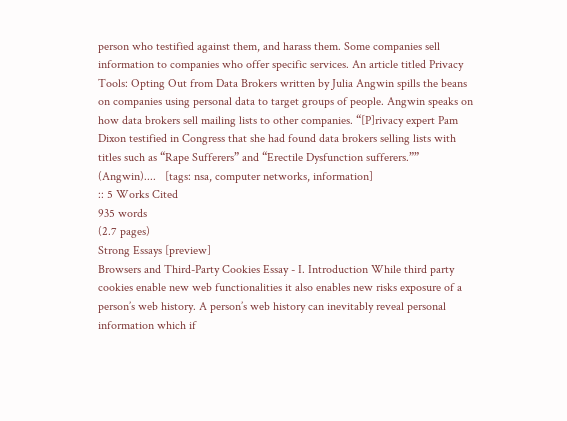person who testified against them, and harass them. Some companies sell information to companies who offer specific services. An article titled Privacy Tools: Opting Out from Data Brokers written by Julia Angwin spills the beans on companies using personal data to target groups of people. Angwin speaks on how data brokers sell mailing lists to other companies. “[P]rivacy expert Pam Dixon testified in Congress that she had found data brokers selling lists with titles such as “Rape Sufferers” and “Erectile Dysfunction sufferers.”” (Angwin)....   [tags: nsa, computer networks, information]
:: 5 Works Cited
935 words
(2.7 pages)
Strong Essays [preview]
Browsers and Third-Party Cookies Essay - I. Introduction While third party cookies enable new web functionalities it also enables new risks exposure of a person’s web history. A person’s web history can inevitably reveal personal information which if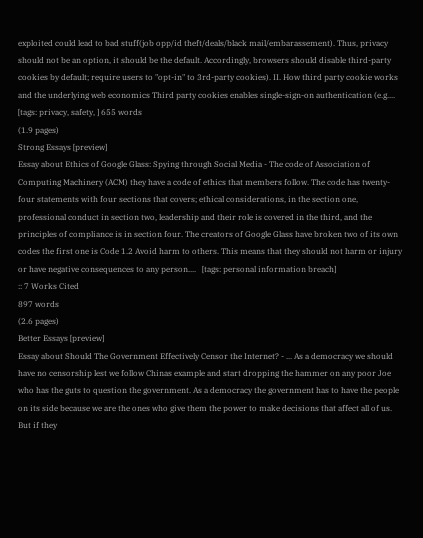exploited could lead to bad stuff(job opp/id theft/deals/black mail/embarassement). Thus, privacy should not be an option, it should be the default. Accordingly, browsers should disable third-party cookies by default; require users to "opt-in" to 3rd-party cookies). II. How third party cookie works and the underlying web economics Third party cookies enables single-sign-on authentication (e.g....   [tags: privacy, safety, ] 655 words
(1.9 pages)
Strong Essays [preview]
Essay about Ethics of Google Glass: Spying through Social Media - The code of Association of Computing Machinery (ACM) they have a code of ethics that members follow. The code has twenty-four statements with four sections that covers; ethical considerations, in the section one, professional conduct in section two, leadership and their role is covered in the third, and the principles of compliance is in section four. The creators of Google Glass have broken two of its own codes the first one is Code 1.2 Avoid harm to others. This means that they should not harm or injury or have negative consequences to any person....   [tags: personal information breach]
:: 7 Works Cited
897 words
(2.6 pages)
Better Essays [preview]
Essay about Should The Government Effectively Censor the Internet? - ... As a democracy we should have no censorship lest we follow Chinas example and start dropping the hammer on any poor Joe who has the guts to question the government. As a democracy the government has to have the people on its side because we are the ones who give them the power to make decisions that affect all of us. But if they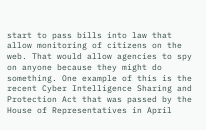start to pass bills into law that allow monitoring of citizens on the web. That would allow agencies to spy on anyone because they might do something. One example of this is the recent Cyber Intelligence Sharing and Protection Act that was passed by the House of Representatives in April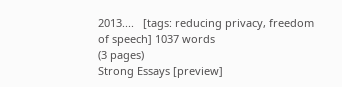2013....   [tags: reducing privacy, freedom of speech] 1037 words
(3 pages)
Strong Essays [preview]